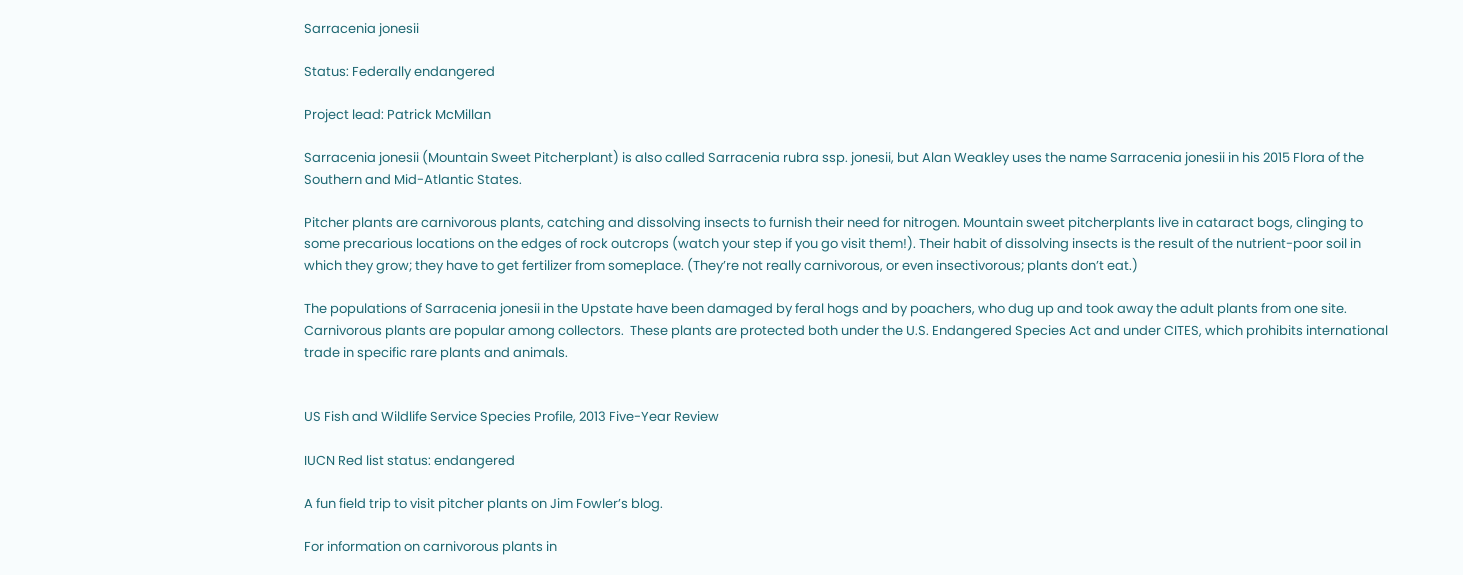Sarracenia jonesii

Status: Federally endangered

Project lead: Patrick McMillan

Sarracenia jonesii (Mountain Sweet Pitcherplant) is also called Sarracenia rubra ssp. jonesii, but Alan Weakley uses the name Sarracenia jonesii in his 2015 Flora of the Southern and Mid-Atlantic States.

Pitcher plants are carnivorous plants, catching and dissolving insects to furnish their need for nitrogen. Mountain sweet pitcherplants live in cataract bogs, clinging to some precarious locations on the edges of rock outcrops (watch your step if you go visit them!). Their habit of dissolving insects is the result of the nutrient-poor soil in which they grow; they have to get fertilizer from someplace. (They’re not really carnivorous, or even insectivorous; plants don’t eat.)

The populations of Sarracenia jonesii in the Upstate have been damaged by feral hogs and by poachers, who dug up and took away the adult plants from one site. Carnivorous plants are popular among collectors.  These plants are protected both under the U.S. Endangered Species Act and under CITES, which prohibits international trade in specific rare plants and animals.


US Fish and Wildlife Service Species Profile, 2013 Five-Year Review

IUCN Red list status: endangered

A fun field trip to visit pitcher plants on Jim Fowler’s blog.

For information on carnivorous plants in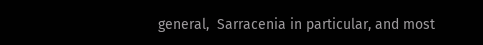general,  Sarracenia in particular, and most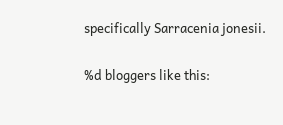specifically Sarracenia jonesii.

%d bloggers like this: